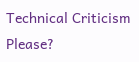Technical Criticism Please?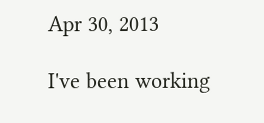Apr 30, 2013

I've been working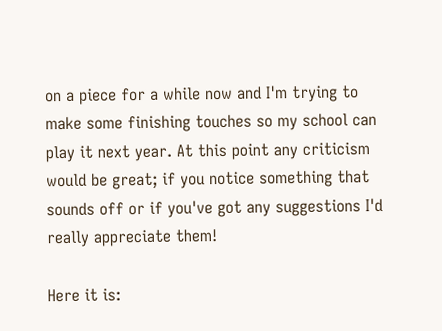on a piece for a while now and I'm trying to make some finishing touches so my school can play it next year. At this point any criticism would be great; if you notice something that sounds off or if you've got any suggestions I'd really appreciate them!

Here it is: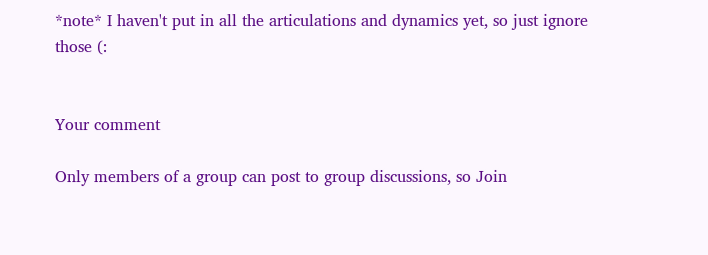*note* I haven't put in all the articulations and dynamics yet, so just ignore those (:


Your comment

Only members of a group can post to group discussions, so Join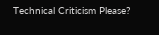Technical Criticism Please?